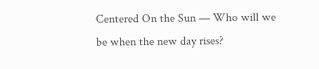Centered On the Sun — Who will we be when the new day rises?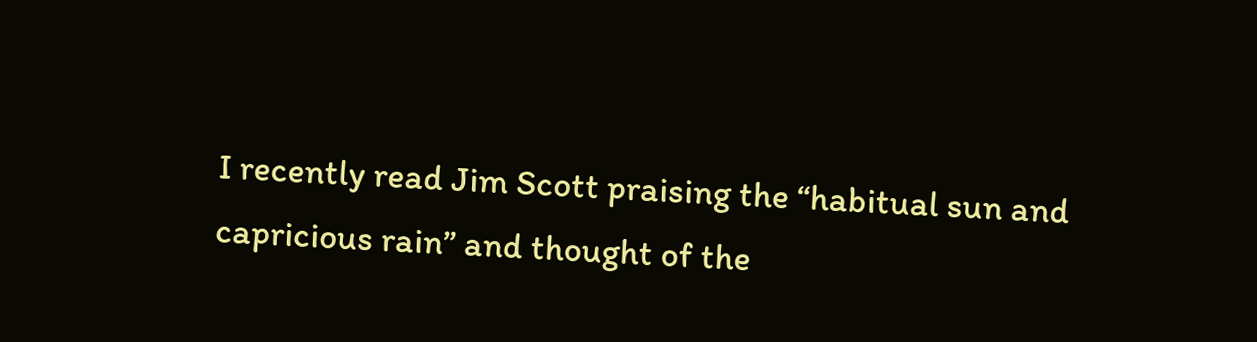I recently read Jim Scott praising the “habitual sun and capricious rain” and thought of the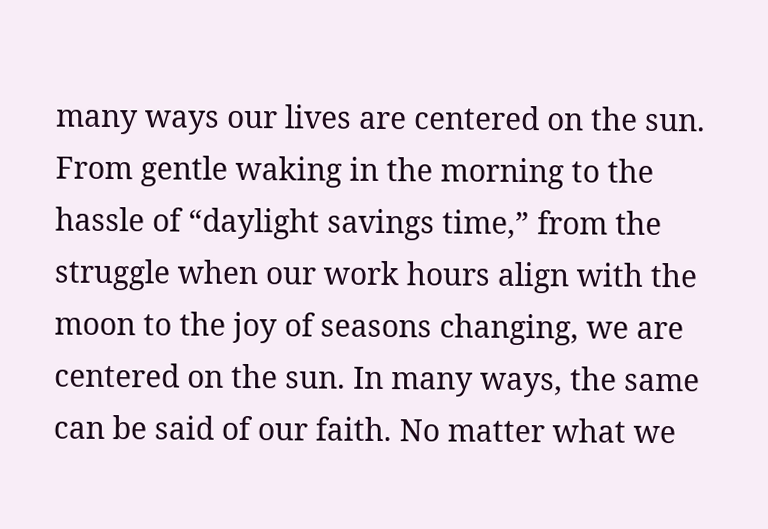many ways our lives are centered on the sun. From gentle waking in the morning to the hassle of “daylight savings time,” from the struggle when our work hours align with the moon to the joy of seasons changing, we are centered on the sun. In many ways, the same can be said of our faith. No matter what we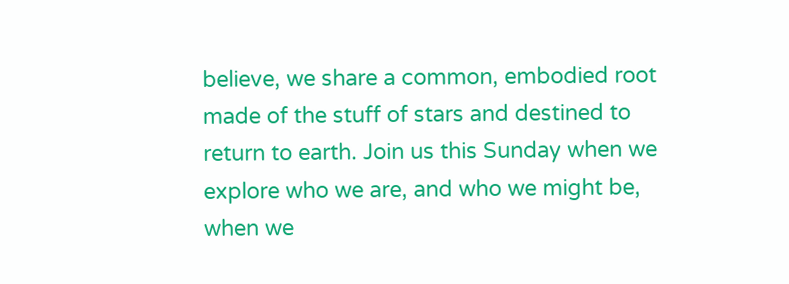believe, we share a common, embodied root made of the stuff of stars and destined to return to earth. Join us this Sunday when we explore who we are, and who we might be, when we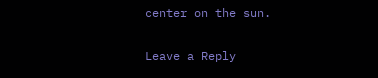center on the sun.

Leave a Reply